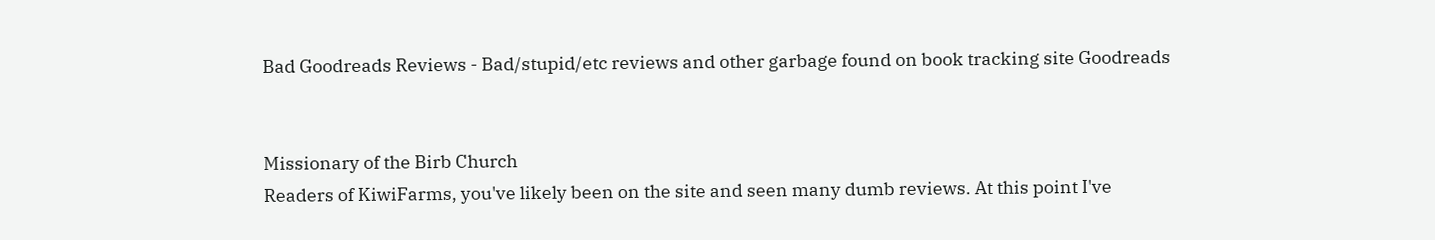Bad Goodreads Reviews - Bad/stupid/etc reviews and other garbage found on book tracking site Goodreads


Missionary of the Birb Church
Readers of KiwiFarms, you've likely been on the site and seen many dumb reviews. At this point I've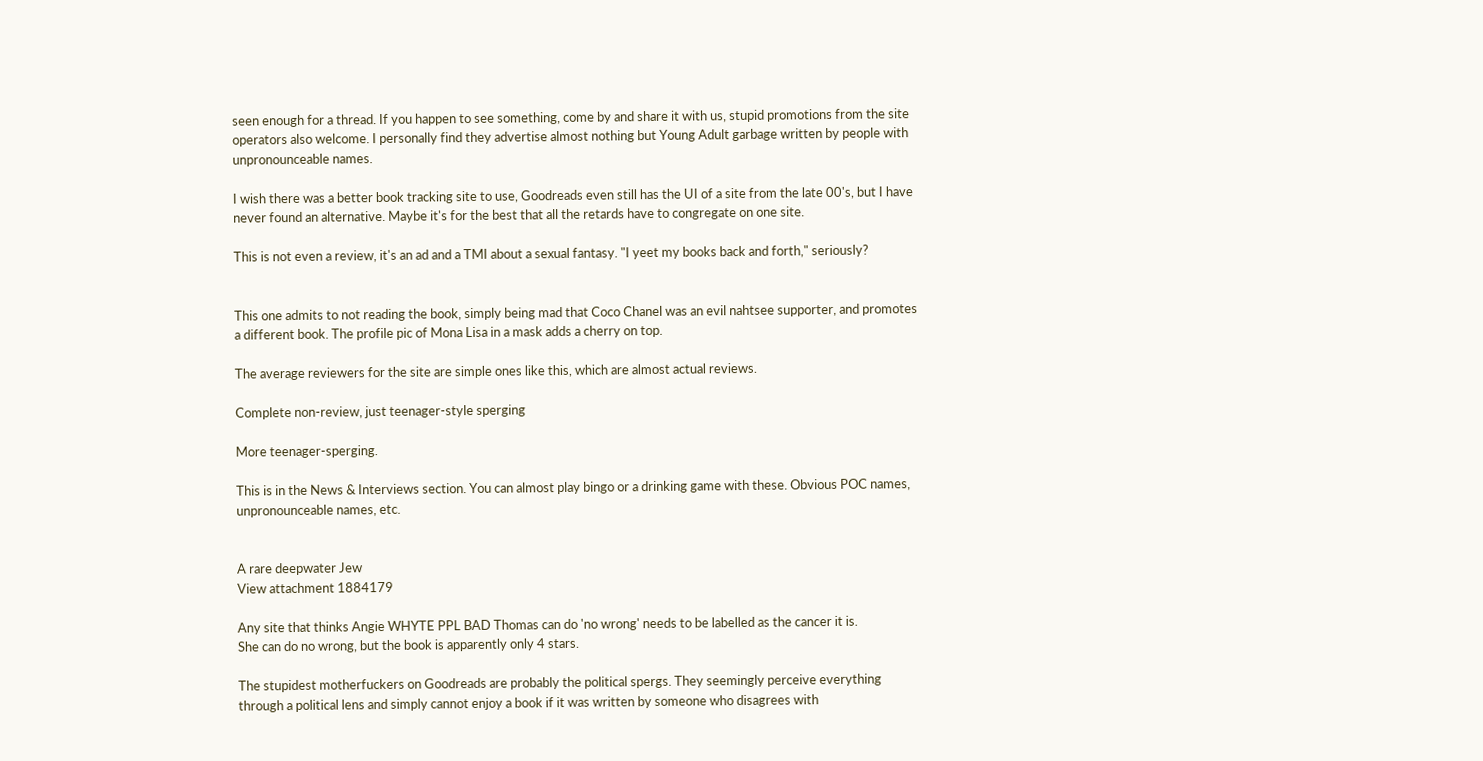seen enough for a thread. If you happen to see something, come by and share it with us, stupid promotions from the site operators also welcome. I personally find they advertise almost nothing but Young Adult garbage written by people with unpronounceable names.

I wish there was a better book tracking site to use, Goodreads even still has the UI of a site from the late 00's, but I have never found an alternative. Maybe it's for the best that all the retards have to congregate on one site.

This is not even a review, it's an ad and a TMI about a sexual fantasy. "I yeet my books back and forth," seriously?


This one admits to not reading the book, simply being mad that Coco Chanel was an evil nahtsee supporter, and promotes a different book. The profile pic of Mona Lisa in a mask adds a cherry on top.

The average reviewers for the site are simple ones like this, which are almost actual reviews.

Complete non-review, just teenager-style sperging

More teenager-sperging.

This is in the News & Interviews section. You can almost play bingo or a drinking game with these. Obvious POC names, unpronounceable names, etc.


A rare deepwater Jew
View attachment 1884179

Any site that thinks Angie WHYTE PPL BAD Thomas can do 'no wrong' needs to be labelled as the cancer it is.
She can do no wrong, but the book is apparently only 4 stars.

The stupidest motherfuckers on Goodreads are probably the political spergs. They seemingly perceive everything through a political lens and simply cannot enjoy a book if it was written by someone who disagrees with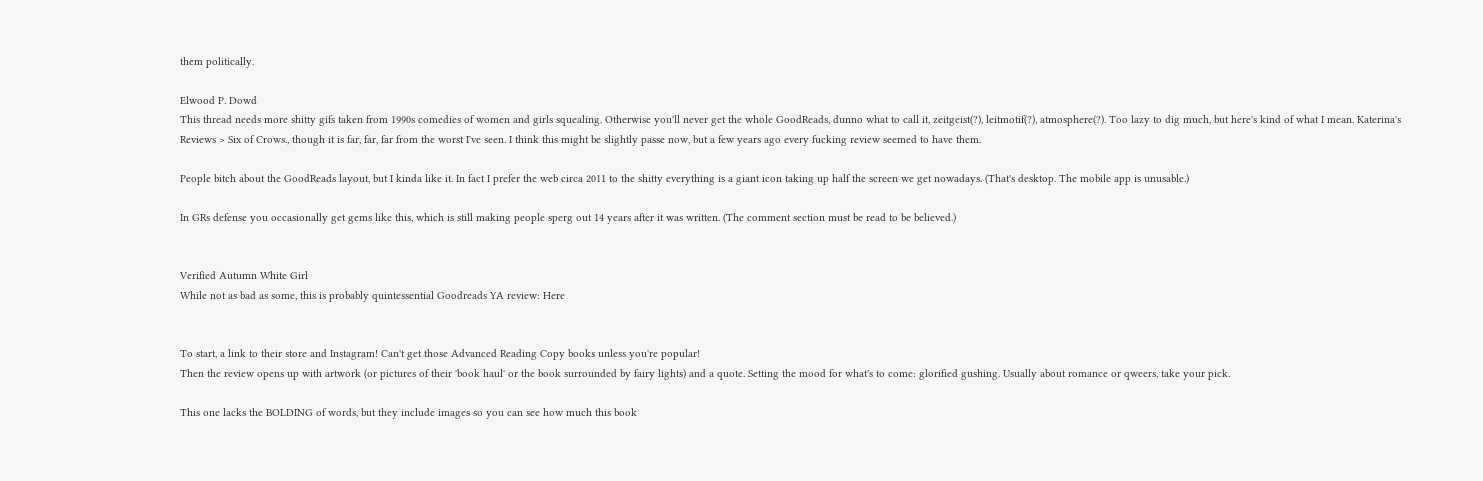them politically.

Elwood P. Dowd
This thread needs more shitty gifs taken from 1990s comedies of women and girls squealing. Otherwise you'll never get the whole GoodReads, dunno what to call it, zeitgeist(?), leitmotif(?), atmosphere(?). Too lazy to dig much, but here's kind of what I mean. Katerina's Reviews > Six of Crows., though it is far, far, far from the worst I've seen. I think this might be slightly passe now, but a few years ago every fucking review seemed to have them.

People bitch about the GoodReads layout, but I kinda like it. In fact I prefer the web circa 2011 to the shitty everything is a giant icon taking up half the screen we get nowadays. (That's desktop. The mobile app is unusable.)

In GRs defense you occasionally get gems like this, which is still making people sperg out 14 years after it was written. (The comment section must be read to be believed.)


Verified Autumn White Girl
While not as bad as some, this is probably quintessential Goodreads YA review: Here


To start, a link to their store and Instagram! Can't get those Advanced Reading Copy books unless you're popular!
Then the review opens up with artwork (or pictures of their 'book haul' or the book surrounded by fairy lights) and a quote. Setting the mood for what's to come: glorified gushing. Usually about romance or qweers, take your pick.

This one lacks the BOLDING of words, but they include images so you can see how much this book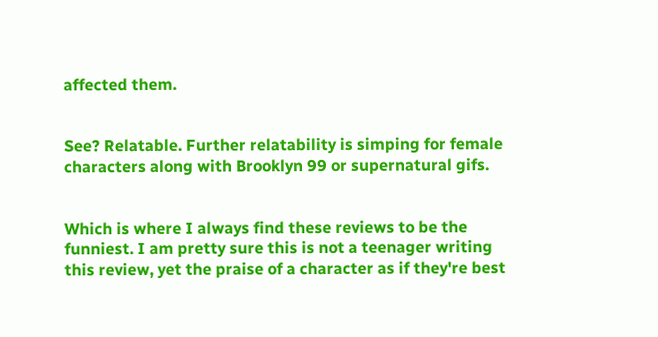affected them.


See? Relatable. Further relatability is simping for female characters along with Brooklyn 99 or supernatural gifs.


Which is where I always find these reviews to be the funniest. I am pretty sure this is not a teenager writing this review, yet the praise of a character as if they're best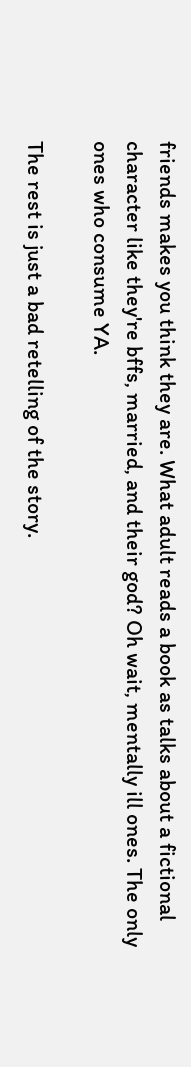friends makes you think they are. What adult reads a book as talks about a fictional character like they're bffs, married, and their god? Oh wait, mentally ill ones. The only ones who consume YA.

The rest is just a bad retelling of the story.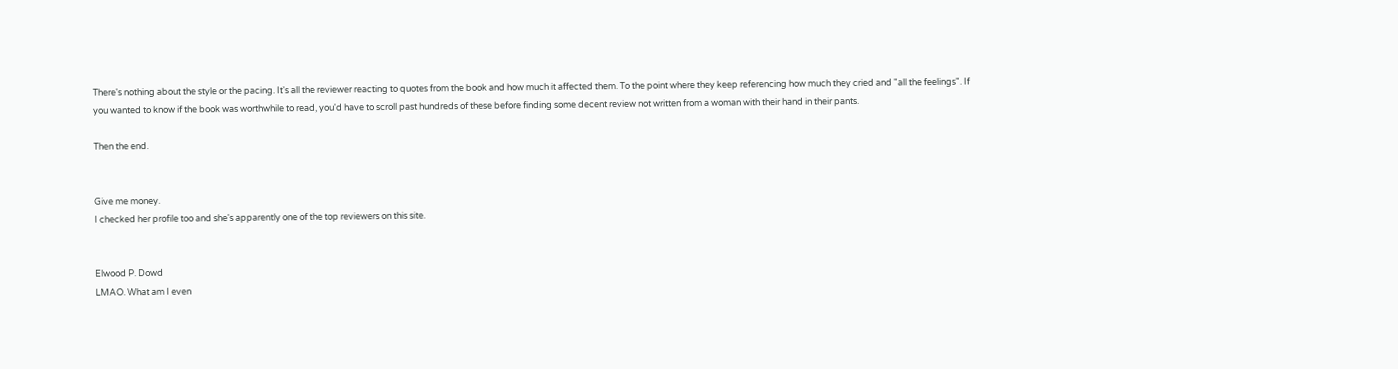There's nothing about the style or the pacing. It's all the reviewer reacting to quotes from the book and how much it affected them. To the point where they keep referencing how much they cried and "all the feelings". If you wanted to know if the book was worthwhile to read, you'd have to scroll past hundreds of these before finding some decent review not written from a woman with their hand in their pants.

Then the end.


Give me money.
I checked her profile too and she's apparently one of the top reviewers on this site.


Elwood P. Dowd
LMAO. What am I even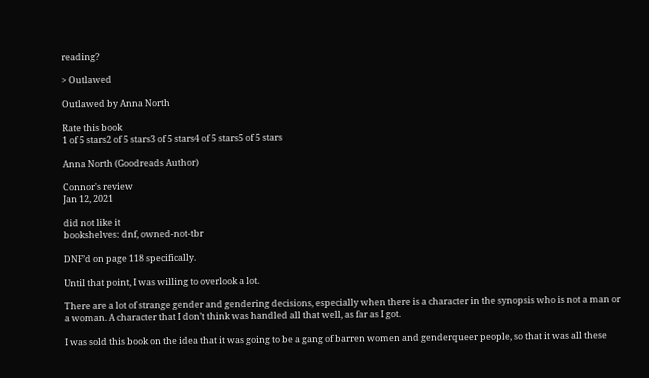reading?

> Outlawed

Outlawed by Anna North

Rate this book
1 of 5 stars2 of 5 stars3 of 5 stars4 of 5 stars5 of 5 stars

Anna North (Goodreads Author)

Connor's review
Jan 12, 2021

did not like it
bookshelves: dnf, owned-not-tbr

DNF’d on page 118 specifically.

Until that point, I was willing to overlook a lot.

There are a lot of strange gender and gendering decisions, especially when there is a character in the synopsis who is not a man or a woman. A character that I don’t think was handled all that well, as far as I got.

I was sold this book on the idea that it was going to be a gang of barren women and genderqueer people, so that it was all these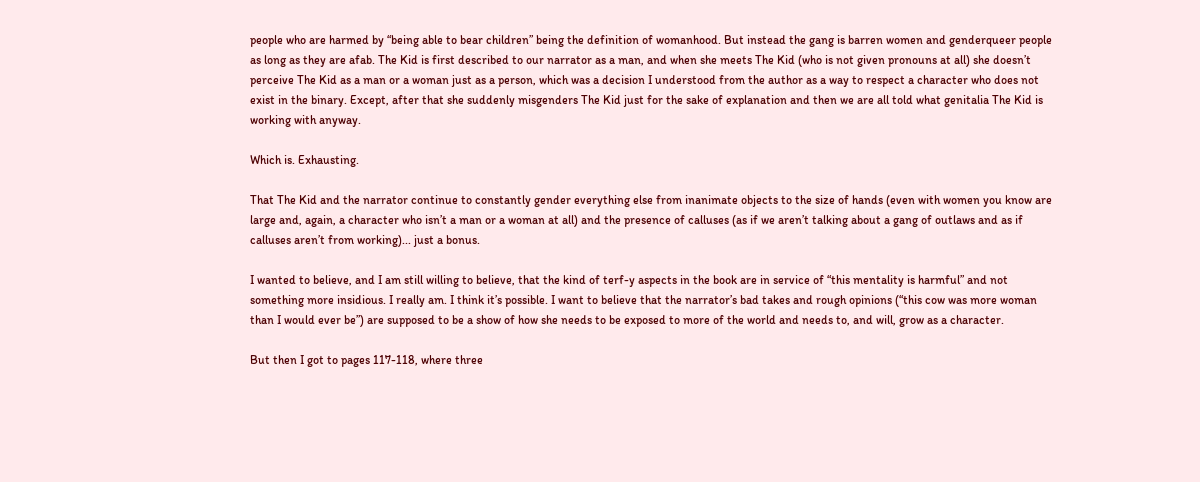people who are harmed by “being able to bear children” being the definition of womanhood. But instead the gang is barren women and genderqueer people as long as they are afab. The Kid is first described to our narrator as a man, and when she meets The Kid (who is not given pronouns at all) she doesn’t perceive The Kid as a man or a woman just as a person, which was a decision I understood from the author as a way to respect a character who does not exist in the binary. Except, after that she suddenly misgenders The Kid just for the sake of explanation and then we are all told what genitalia The Kid is working with anyway.

Which is. Exhausting.

That The Kid and the narrator continue to constantly gender everything else from inanimate objects to the size of hands (even with women you know are large and, again, a character who isn’t a man or a woman at all) and the presence of calluses (as if we aren’t talking about a gang of outlaws and as if calluses aren’t from working)... just a bonus.

I wanted to believe, and I am still willing to believe, that the kind of terf-y aspects in the book are in service of “this mentality is harmful” and not something more insidious. I really am. I think it’s possible. I want to believe that the narrator’s bad takes and rough opinions (“this cow was more woman than I would ever be”) are supposed to be a show of how she needs to be exposed to more of the world and needs to, and will, grow as a character.

But then I got to pages 117-118, where three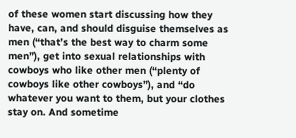of these women start discussing how they have, can, and should disguise themselves as men (“that’s the best way to charm some men”), get into sexual relationships with cowboys who like other men (“plenty of cowboys like other cowboys”), and “do whatever you want to them, but your clothes stay on. And sometime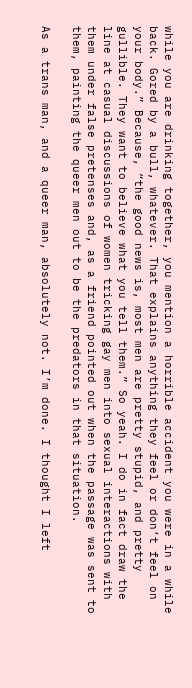while you are drinking together, you mention a horrible accident you were in a while back. Gored by a bull, whatever. That explains anything they feel or don’t feel on your body.” Because, “the good news is, most men are pretty stupid, and pretty gullible. They want to believe what you tell them.” So yeah. I do in fact draw the line at casual discussions of women tricking gay men into sexual interactions with them under false pretenses and, as a friend pointed out when the passage was sent to them, painting the queer men out to be the predators in that situation.

As a trans man, and a queer man, absolutely not. I’m done. I thought I left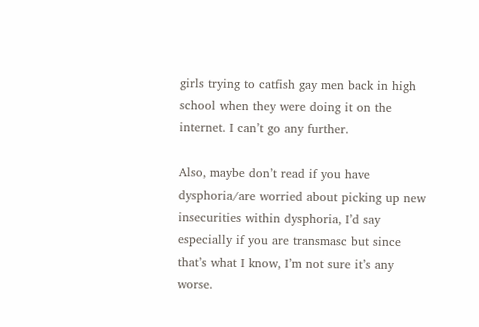girls trying to catfish gay men back in high school when they were doing it on the internet. I can’t go any further.

Also, maybe don’t read if you have dysphoria/are worried about picking up new insecurities within dysphoria, I’d say especially if you are transmasc but since that’s what I know, I’m not sure it’s any worse.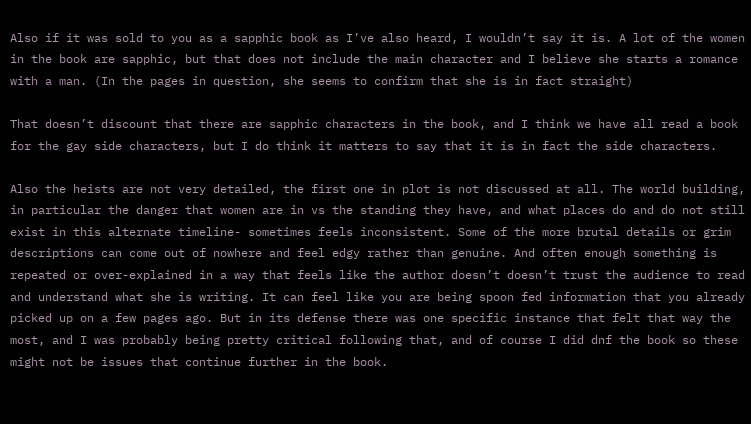Also if it was sold to you as a sapphic book as I’ve also heard, I wouldn’t say it is. A lot of the women in the book are sapphic, but that does not include the main character and I believe she starts a romance with a man. (In the pages in question, she seems to confirm that she is in fact straight)

That doesn’t discount that there are sapphic characters in the book, and I think we have all read a book for the gay side characters, but I do think it matters to say that it is in fact the side characters.

Also the heists are not very detailed, the first one in plot is not discussed at all. The world building, in particular the danger that women are in vs the standing they have, and what places do and do not still exist in this alternate timeline- sometimes feels inconsistent. Some of the more brutal details or grim descriptions can come out of nowhere and feel edgy rather than genuine. And often enough something is repeated or over-explained in a way that feels like the author doesn’t doesn’t trust the audience to read and understand what she is writing. It can feel like you are being spoon fed information that you already picked up on a few pages ago. But in its defense there was one specific instance that felt that way the most, and I was probably being pretty critical following that, and of course I did dnf the book so these might not be issues that continue further in the book.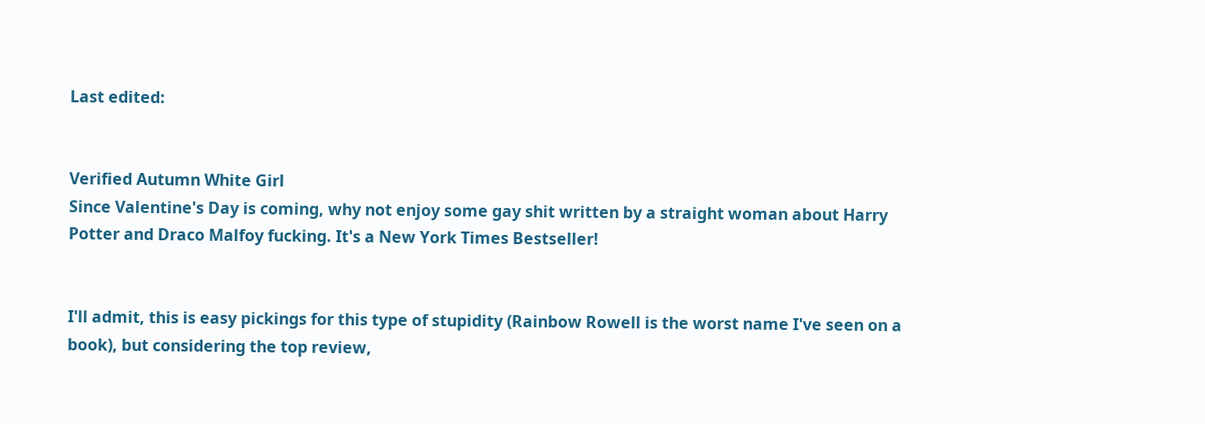Last edited:


Verified Autumn White Girl
Since Valentine's Day is coming, why not enjoy some gay shit written by a straight woman about Harry Potter and Draco Malfoy fucking. It's a New York Times Bestseller!


I'll admit, this is easy pickings for this type of stupidity (Rainbow Rowell is the worst name I've seen on a book), but considering the top review,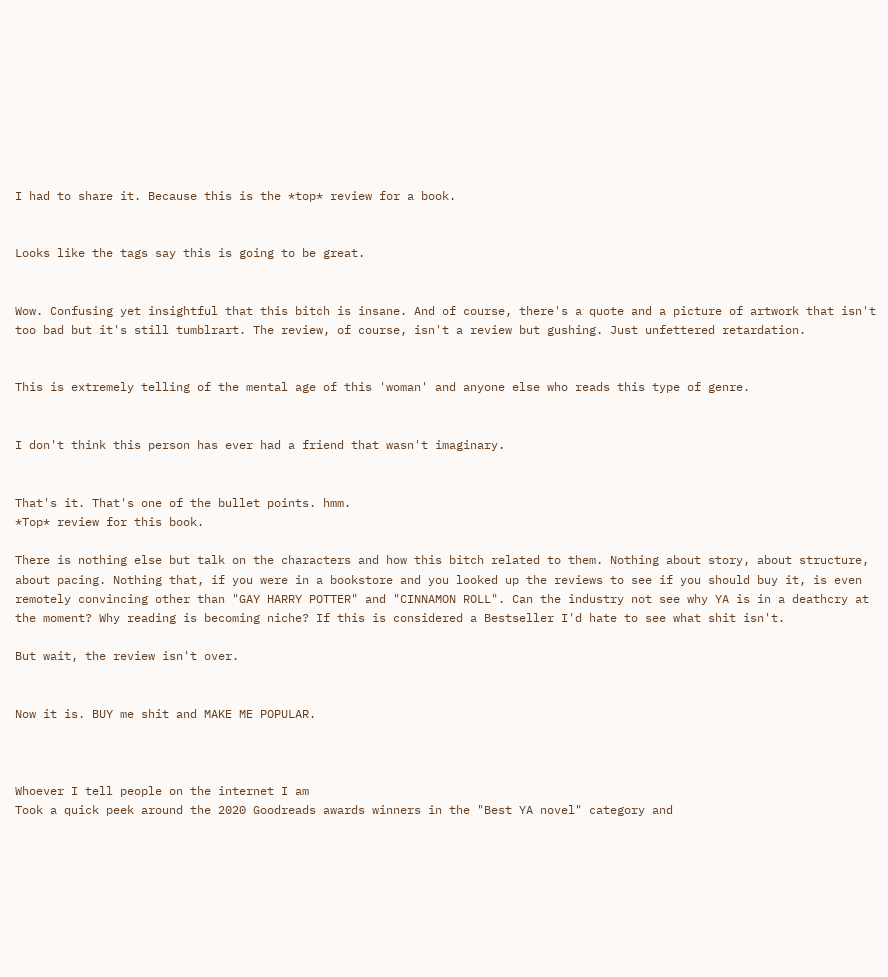I had to share it. Because this is the *top* review for a book.


Looks like the tags say this is going to be great.


Wow. Confusing yet insightful that this bitch is insane. And of course, there's a quote and a picture of artwork that isn't too bad but it's still tumblrart. The review, of course, isn't a review but gushing. Just unfettered retardation.


This is extremely telling of the mental age of this 'woman' and anyone else who reads this type of genre.


I don't think this person has ever had a friend that wasn't imaginary.


That's it. That's one of the bullet points. hmm.
*Top* review for this book.

There is nothing else but talk on the characters and how this bitch related to them. Nothing about story, about structure, about pacing. Nothing that, if you were in a bookstore and you looked up the reviews to see if you should buy it, is even remotely convincing other than "GAY HARRY POTTER" and "CINNAMON ROLL". Can the industry not see why YA is in a deathcry at the moment? Why reading is becoming niche? If this is considered a Bestseller I'd hate to see what shit isn't.

But wait, the review isn't over.


Now it is. BUY me shit and MAKE ME POPULAR.



Whoever I tell people on the internet I am
Took a quick peek around the 2020 Goodreads awards winners in the "Best YA novel" category and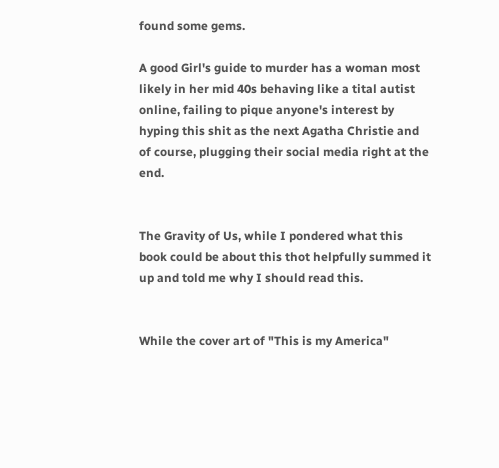found some gems.

A good Girl's guide to murder has a woman most likely in her mid 40s behaving like a tital autist online, failing to pique anyone's interest by hyping this shit as the next Agatha Christie and of course, plugging their social media right at the end.


The Gravity of Us, while I pondered what this book could be about this thot helpfully summed it up and told me why I should read this.


While the cover art of "This is my America"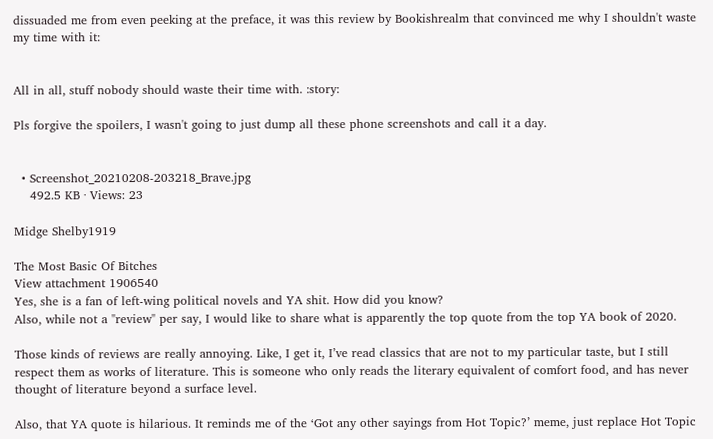dissuaded me from even peeking at the preface, it was this review by Bookishrealm that convinced me why I shouldn't waste my time with it:


All in all, stuff nobody should waste their time with. :story:

Pls forgive the spoilers, I wasn't going to just dump all these phone screenshots and call it a day.


  • Screenshot_20210208-203218_Brave.jpg
    492.5 KB · Views: 23

Midge Shelby1919

The Most Basic Of Bitches
View attachment 1906540
Yes, she is a fan of left-wing political novels and YA shit. How did you know?
Also, while not a "review" per say, I would like to share what is apparently the top quote from the top YA book of 2020.

Those kinds of reviews are really annoying. Like, I get it, I’ve read classics that are not to my particular taste, but I still respect them as works of literature. This is someone who only reads the literary equivalent of comfort food, and has never thought of literature beyond a surface level.

Also, that YA quote is hilarious. It reminds me of the ‘Got any other sayings from Hot Topic?’ meme, just replace Hot Topic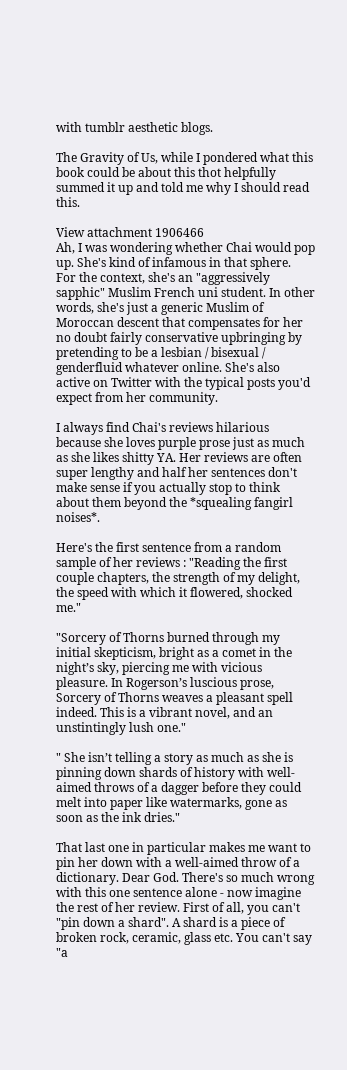with tumblr aesthetic blogs.

The Gravity of Us, while I pondered what this book could be about this thot helpfully summed it up and told me why I should read this.

View attachment 1906466
Ah, I was wondering whether Chai would pop up. She's kind of infamous in that sphere.
For the context, she's an "aggressively sapphic" Muslim French uni student. In other words, she's just a generic Muslim of Moroccan descent that compensates for her no doubt fairly conservative upbringing by pretending to be a lesbian / bisexual / genderfluid whatever online. She's also active on Twitter with the typical posts you'd expect from her community.

I always find Chai's reviews hilarious because she loves purple prose just as much as she likes shitty YA. Her reviews are often super lengthy and half her sentences don't make sense if you actually stop to think about them beyond the *squealing fangirl noises*.

Here's the first sentence from a random sample of her reviews : "Reading the first couple chapters, the strength of my delight, the speed with which it flowered, shocked me."

"Sorcery of Thorns burned through my initial skepticism, bright as a comet in the night’s sky, piercing me with vicious pleasure. In Rogerson’s luscious prose, Sorcery of Thorns weaves a pleasant spell indeed. This is a vibrant novel, and an unstintingly lush one."

" She isn’t telling a story as much as she is pinning down shards of history with well-aimed throws of a dagger before they could melt into paper like watermarks, gone as soon as the ink dries."

That last one in particular makes me want to pin her down with a well-aimed throw of a dictionary. Dear God. There's so much wrong with this one sentence alone - now imagine the rest of her review. First of all, you can't "pin down a shard". A shard is a piece of broken rock, ceramic, glass etc. You can't say "a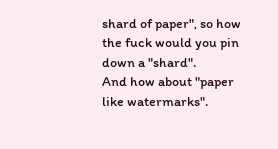shard of paper", so how the fuck would you pin down a "shard".
And how about "paper like watermarks".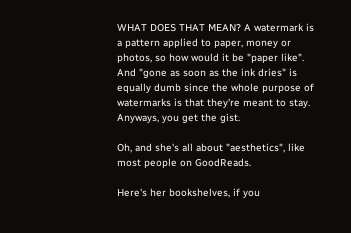WHAT DOES THAT MEAN? A watermark is a pattern applied to paper, money or photos, so how would it be "paper like". And "gone as soon as the ink dries" is equally dumb since the whole purpose of watermarks is that they're meant to stay. Anyways, you get the gist.

Oh, and she's all about "aesthetics", like most people on GoodReads.

Here's her bookshelves, if you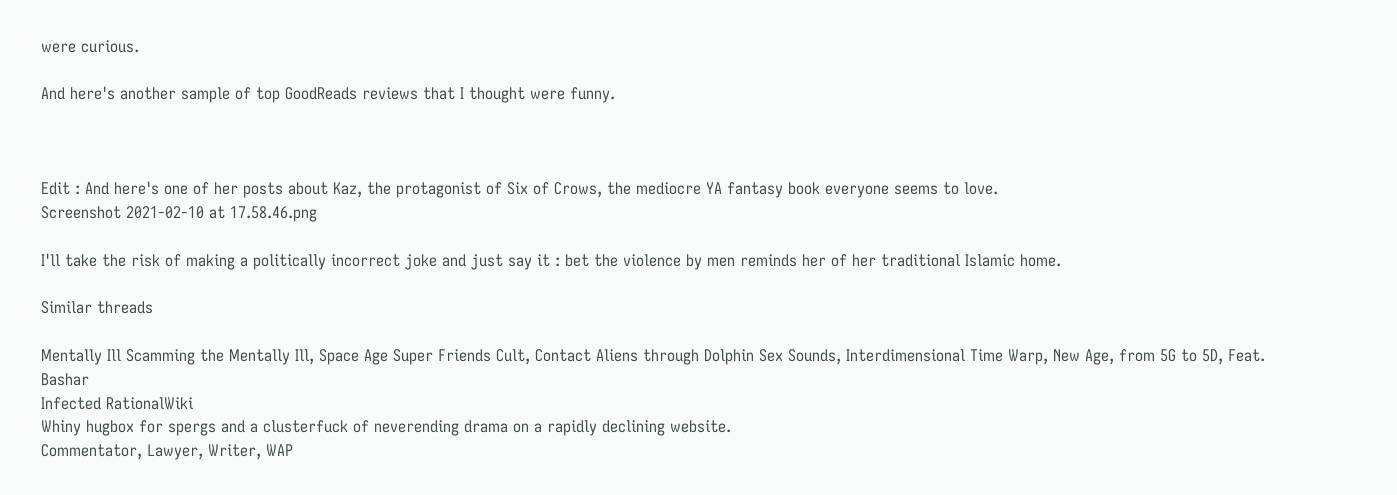were curious.

And here's another sample of top GoodReads reviews that I thought were funny.



Edit : And here's one of her posts about Kaz, the protagonist of Six of Crows, the mediocre YA fantasy book everyone seems to love.
Screenshot 2021-02-10 at 17.58.46.png

I'll take the risk of making a politically incorrect joke and just say it : bet the violence by men reminds her of her traditional Islamic home.

Similar threads

Mentally Ill Scamming the Mentally Ill, Space Age Super Friends Cult, Contact Aliens through Dolphin Sex Sounds, Interdimensional Time Warp, New Age, from 5G to 5D, Feat. Bashar
Infected RationalWiki
Whiny hugbox for spergs and a clusterfuck of neverending drama on a rapidly declining website.
Commentator, Lawyer, Writer, WAP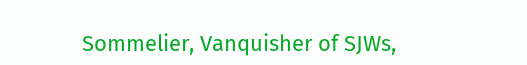Sommelier, Vanquisher of SJWs,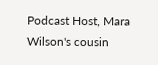Podcast Host, Mara Wilson's cousin